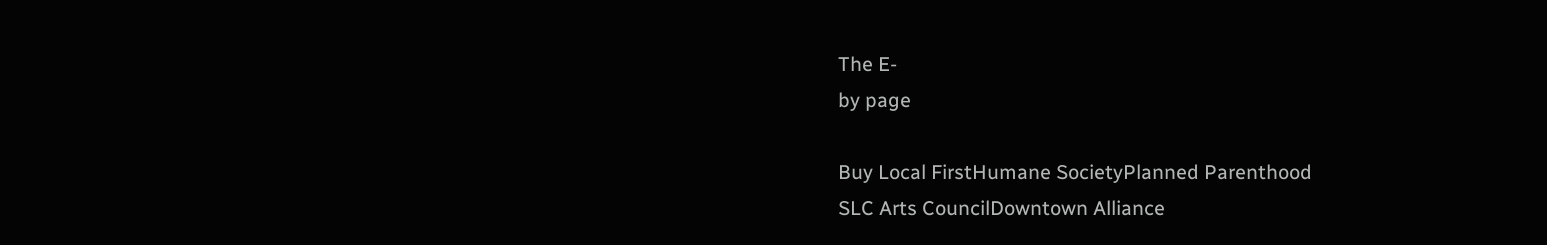The E-
by page

Buy Local FirstHumane SocietyPlanned Parenthood
SLC Arts CouncilDowntown Alliance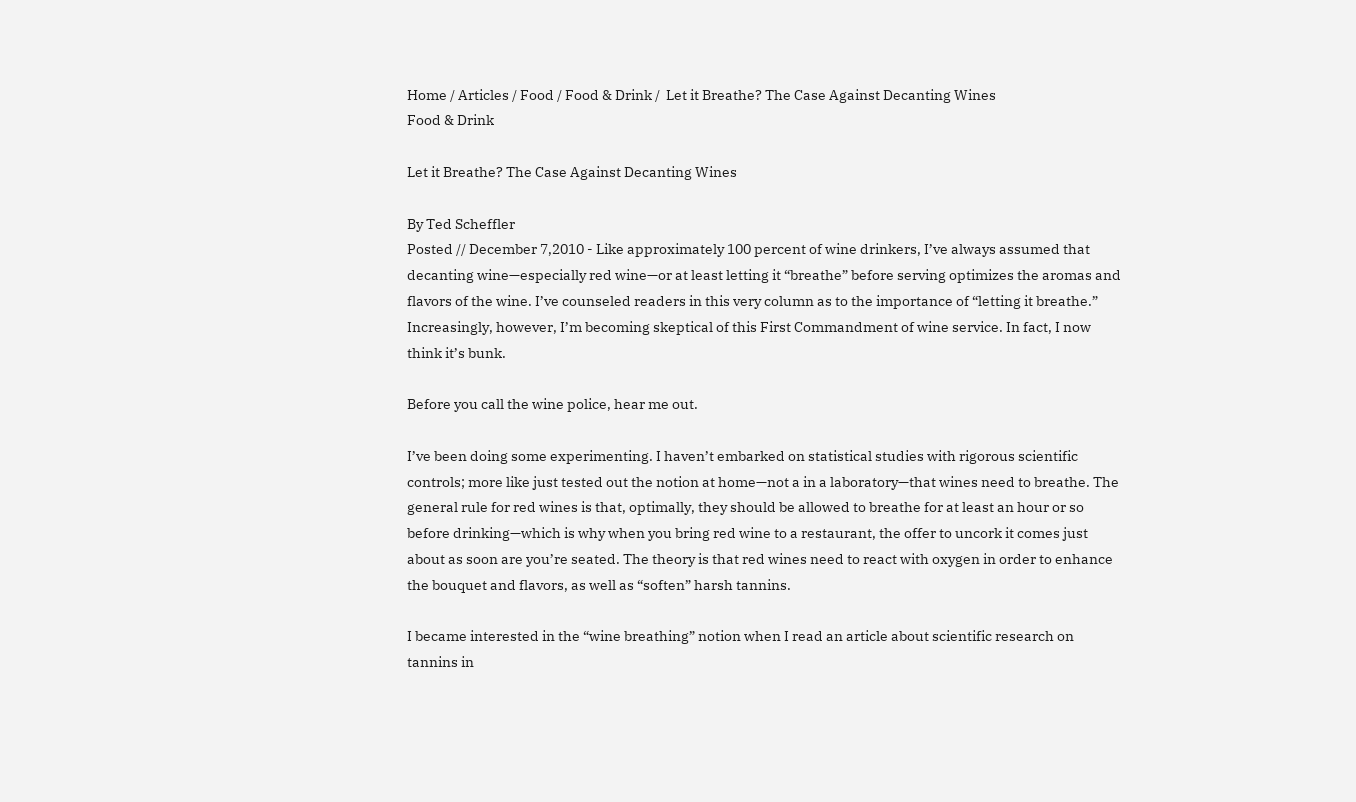Home / Articles / Food / Food & Drink /  Let it Breathe? The Case Against Decanting Wines
Food & Drink

Let it Breathe? The Case Against Decanting Wines

By Ted Scheffler
Posted // December 7,2010 - Like approximately 100 percent of wine drinkers, I’ve always assumed that decanting wine—especially red wine—or at least letting it “breathe” before serving optimizes the aromas and flavors of the wine. I’ve counseled readers in this very column as to the importance of “letting it breathe.” Increasingly, however, I’m becoming skeptical of this First Commandment of wine service. In fact, I now think it’s bunk.

Before you call the wine police, hear me out.

I’ve been doing some experimenting. I haven’t embarked on statistical studies with rigorous scientific controls; more like just tested out the notion at home—not a in a laboratory—that wines need to breathe. The general rule for red wines is that, optimally, they should be allowed to breathe for at least an hour or so before drinking—which is why when you bring red wine to a restaurant, the offer to uncork it comes just about as soon are you’re seated. The theory is that red wines need to react with oxygen in order to enhance the bouquet and flavors, as well as “soften” harsh tannins.

I became interested in the “wine breathing” notion when I read an article about scientific research on tannins in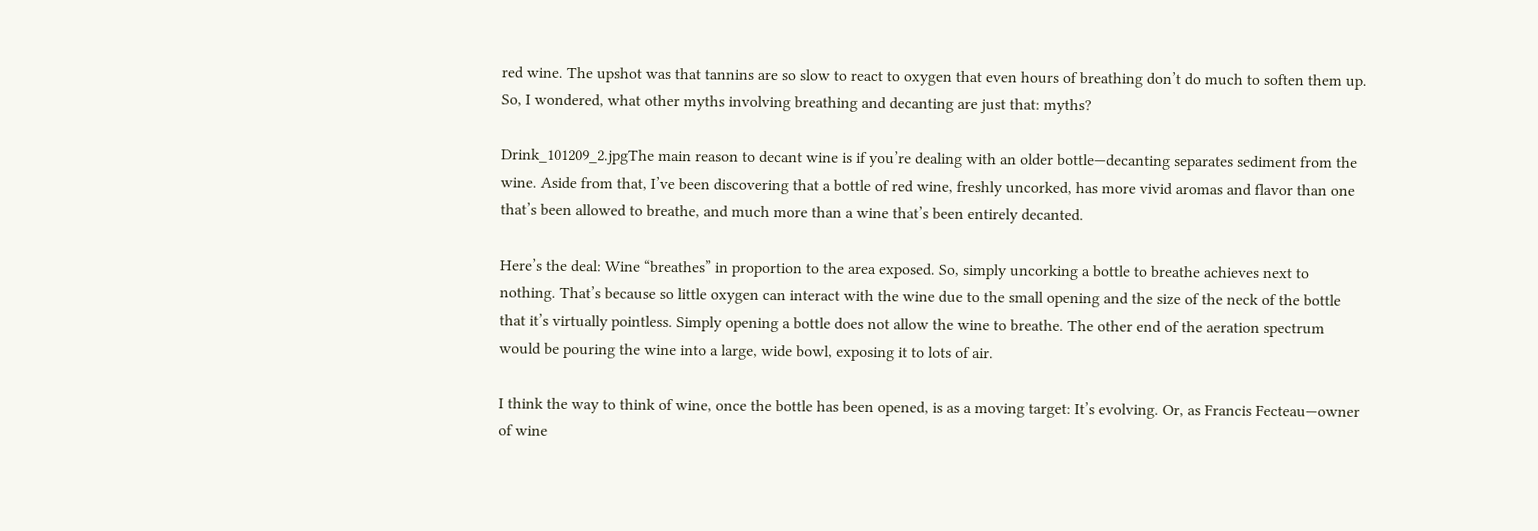red wine. The upshot was that tannins are so slow to react to oxygen that even hours of breathing don’t do much to soften them up. So, I wondered, what other myths involving breathing and decanting are just that: myths?

Drink_101209_2.jpgThe main reason to decant wine is if you’re dealing with an older bottle—decanting separates sediment from the wine. Aside from that, I’ve been discovering that a bottle of red wine, freshly uncorked, has more vivid aromas and flavor than one that’s been allowed to breathe, and much more than a wine that’s been entirely decanted.

Here’s the deal: Wine “breathes” in proportion to the area exposed. So, simply uncorking a bottle to breathe achieves next to nothing. That’s because so little oxygen can interact with the wine due to the small opening and the size of the neck of the bottle that it’s virtually pointless. Simply opening a bottle does not allow the wine to breathe. The other end of the aeration spectrum would be pouring the wine into a large, wide bowl, exposing it to lots of air.

I think the way to think of wine, once the bottle has been opened, is as a moving target: It’s evolving. Or, as Francis Fecteau—owner of wine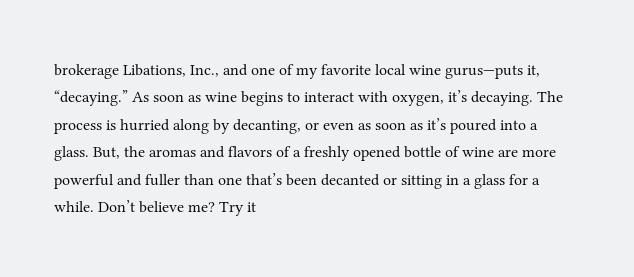brokerage Libations, Inc., and one of my favorite local wine gurus—puts it, “decaying.” As soon as wine begins to interact with oxygen, it’s decaying. The process is hurried along by decanting, or even as soon as it’s poured into a glass. But, the aromas and flavors of a freshly opened bottle of wine are more powerful and fuller than one that’s been decanted or sitting in a glass for a while. Don’t believe me? Try it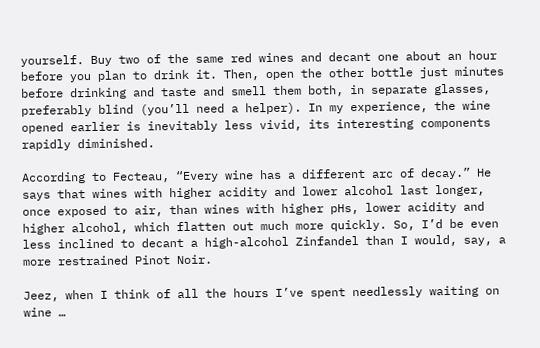yourself. Buy two of the same red wines and decant one about an hour before you plan to drink it. Then, open the other bottle just minutes before drinking and taste and smell them both, in separate glasses, preferably blind (you’ll need a helper). In my experience, the wine opened earlier is inevitably less vivid, its interesting components rapidly diminished.

According to Fecteau, “Every wine has a different arc of decay.” He says that wines with higher acidity and lower alcohol last longer, once exposed to air, than wines with higher pHs, lower acidity and higher alcohol, which flatten out much more quickly. So, I’d be even less inclined to decant a high-alcohol Zinfandel than I would, say, a more restrained Pinot Noir.

Jeez, when I think of all the hours I’ve spent needlessly waiting on wine …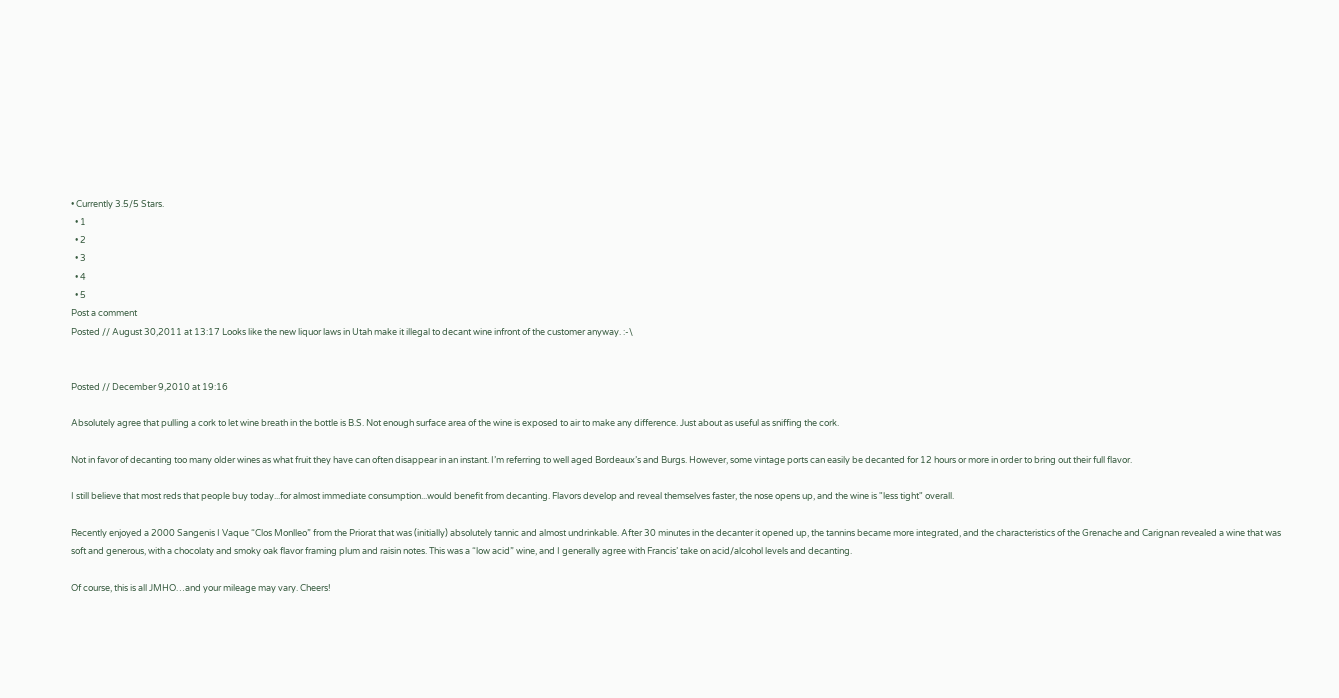• Currently 3.5/5 Stars.
  • 1
  • 2
  • 3
  • 4
  • 5
Post a comment
Posted // August 30,2011 at 13:17 Looks like the new liquor laws in Utah make it illegal to decant wine infront of the customer anyway. :-\


Posted // December 9,2010 at 19:16

Absolutely agree that pulling a cork to let wine breath in the bottle is B.S. Not enough surface area of the wine is exposed to air to make any difference. Just about as useful as sniffing the cork.

Not in favor of decanting too many older wines as what fruit they have can often disappear in an instant. I’m referring to well aged Bordeaux’s and Burgs. However, some vintage ports can easily be decanted for 12 hours or more in order to bring out their full flavor.

I still believe that most reds that people buy today...for almost immediate consumption...would benefit from decanting. Flavors develop and reveal themselves faster, the nose opens up, and the wine is "less tight" overall.

Recently enjoyed a 2000 Sangenis I Vaque “Clos Monlleo” from the Priorat that was (initially) absolutely tannic and almost undrinkable. After 30 minutes in the decanter it opened up, the tannins became more integrated, and the characteristics of the Grenache and Carignan revealed a wine that was soft and generous, with a chocolaty and smoky oak flavor framing plum and raisin notes. This was a “low acid” wine, and I generally agree with Francis’ take on acid/alcohol levels and decanting.

Of course, this is all JMHO…and your mileage may vary. Cheers!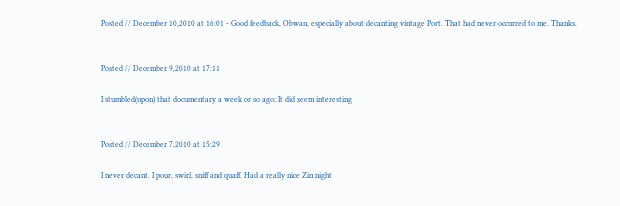Posted // December 10,2010 at 16:01 - Good feedback, Obwan, especially about decanting vintage Port. That had never occurred to me. Thanks.


Posted // December 9,2010 at 17:11

I stumbled(upon) that documentary a week or so ago; It did seem interesting


Posted // December 7,2010 at 15:29

I never decant. I pour, swirl, sniff and quaff. Had a really nice Zin night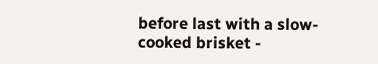before last with a slow-cooked brisket -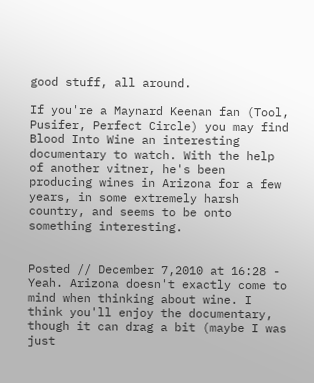good stuff, all around.

If you're a Maynard Keenan fan (Tool, Pusifer, Perfect Circle) you may find Blood Into Wine an interesting documentary to watch. With the help of another vitner, he's been producing wines in Arizona for a few years, in some extremely harsh country, and seems to be onto something interesting.


Posted // December 7,2010 at 16:28 - Yeah. Arizona doesn't exactly come to mind when thinking about wine. I think you'll enjoy the documentary, though it can drag a bit (maybe I was just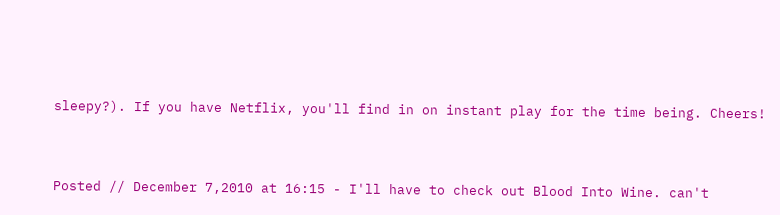sleepy?). If you have Netflix, you'll find in on instant play for the time being. Cheers!


Posted // December 7,2010 at 16:15 - I'll have to check out Blood Into Wine. can't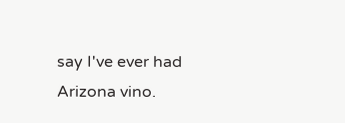say I've ever had Arizona vino.